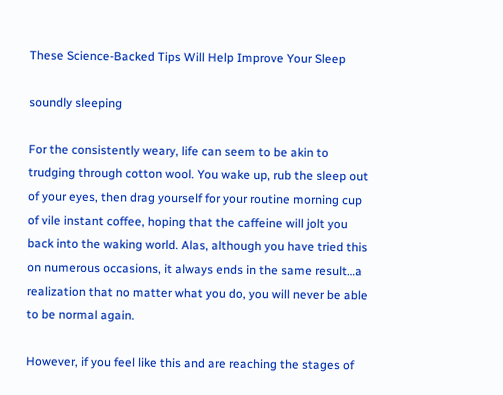These Science-Backed Tips Will Help Improve Your Sleep

soundly sleeping

For the consistently weary, life can seem to be akin to trudging through cotton wool. You wake up, rub the sleep out of your eyes, then drag yourself for your routine morning cup of vile instant coffee, hoping that the caffeine will jolt you back into the waking world. Alas, although you have tried this on numerous occasions, it always ends in the same result…a realization that no matter what you do, you will never be able to be normal again.

However, if you feel like this and are reaching the stages of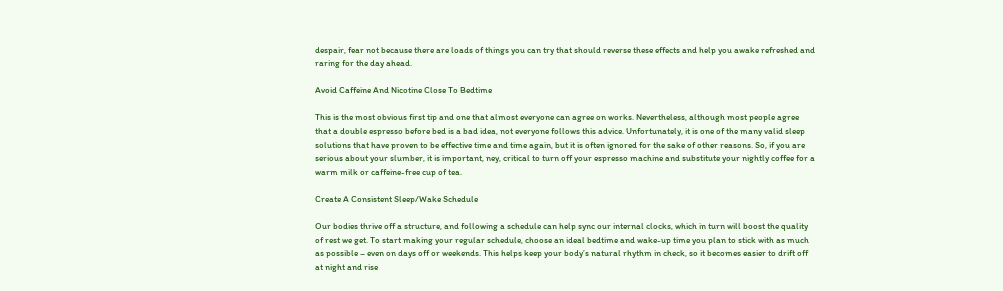despair, fear not because there are loads of things you can try that should reverse these effects and help you awake refreshed and raring for the day ahead.

Avoid Caffeine And Nicotine Close To Bedtime

This is the most obvious first tip and one that almost everyone can agree on works. Nevertheless, although most people agree that a double espresso before bed is a bad idea, not everyone follows this advice. Unfortunately, it is one of the many valid sleep solutions that have proven to be effective time and time again, but it is often ignored for the sake of other reasons. So, if you are serious about your slumber, it is important, ney, critical to turn off your espresso machine and substitute your nightly coffee for a warm milk or caffeine-free cup of tea.

Create A Consistent Sleep/Wake Schedule

Our bodies thrive off a structure, and following a schedule can help sync our internal clocks, which in turn will boost the quality of rest we get. To start making your regular schedule, choose an ideal bedtime and wake-up time you plan to stick with as much as possible – even on days off or weekends. This helps keep your body’s natural rhythm in check, so it becomes easier to drift off at night and rise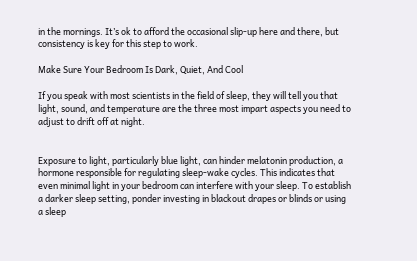in the mornings. It’s ok to afford the occasional slip-up here and there, but consistency is key for this step to work.

Make Sure Your Bedroom Is Dark, Quiet, And Cool

If you speak with most scientists in the field of sleep, they will tell you that light, sound, and temperature are the three most impart aspects you need to adjust to drift off at night.


Exposure to light, particularly blue light, can hinder melatonin production, a hormone responsible for regulating sleep-wake cycles. This indicates that even minimal light in your bedroom can interfere with your sleep. To establish a darker sleep setting, ponder investing in blackout drapes or blinds or using a sleep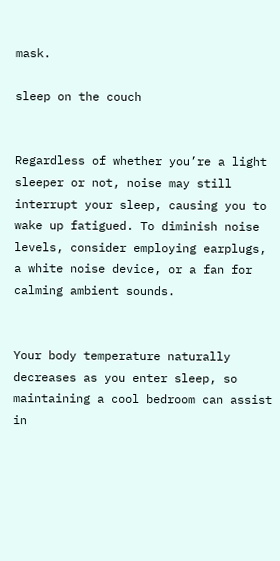mask.

sleep on the couch


Regardless of whether you’re a light sleeper or not, noise may still interrupt your sleep, causing you to wake up fatigued. To diminish noise levels, consider employing earplugs, a white noise device, or a fan for calming ambient sounds.


Your body temperature naturally decreases as you enter sleep, so maintaining a cool bedroom can assist in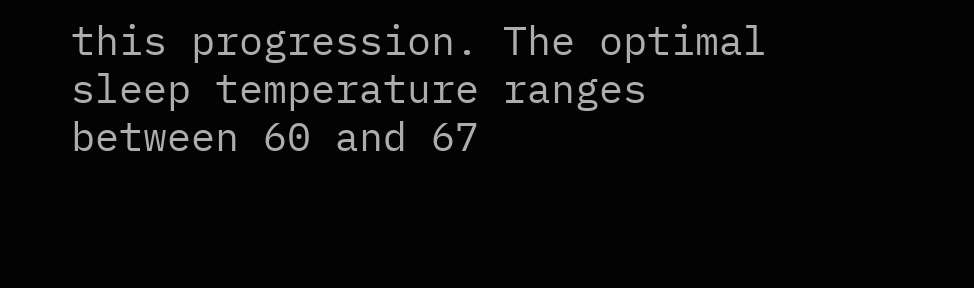this progression. The optimal sleep temperature ranges between 60 and 67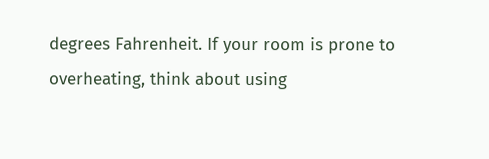degrees Fahrenheit. If your room is prone to overheating, think about using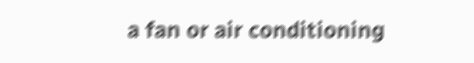a fan or air conditioning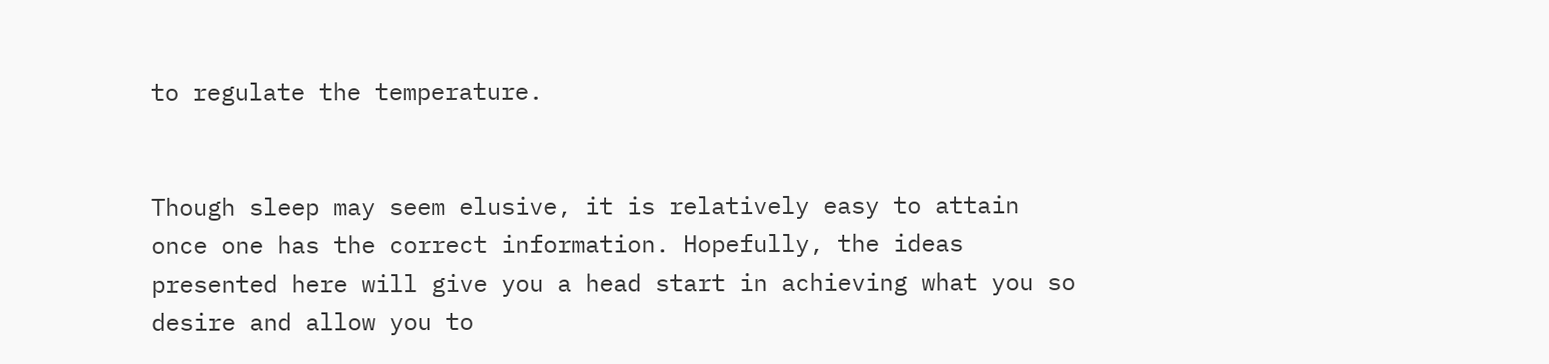to regulate the temperature.


Though sleep may seem elusive, it is relatively easy to attain once one has the correct information. Hopefully, the ideas presented here will give you a head start in achieving what you so desire and allow you to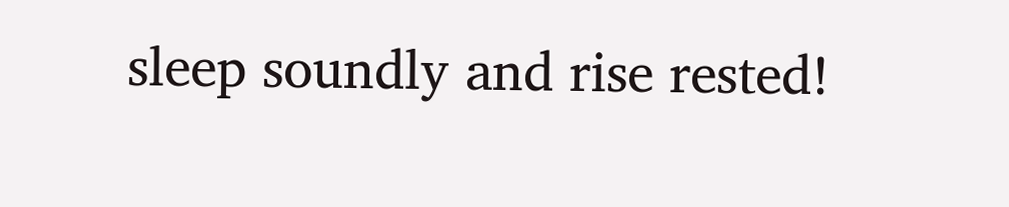sleep soundly and rise rested!